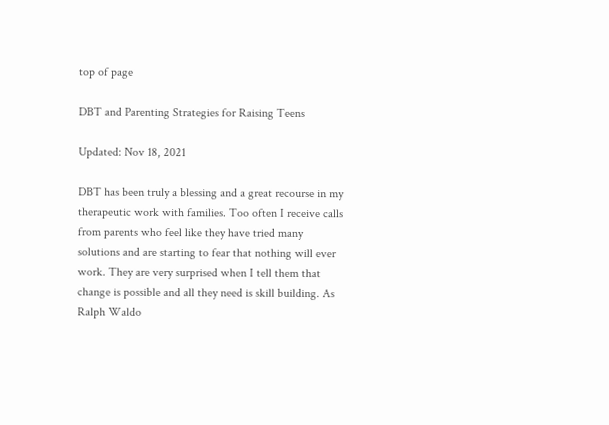top of page

DBT and Parenting Strategies for Raising Teens

Updated: Nov 18, 2021

DBT has been truly a blessing and a great recourse in my therapeutic work with families. Too often I receive calls from parents who feel like they have tried many solutions and are starting to fear that nothing will ever work. They are very surprised when I tell them that change is possible and all they need is skill building. As Ralph Waldo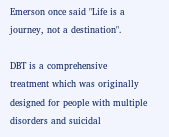Emerson once said "Life is a journey, not a destination".

DBT is a comprehensive treatment which was originally designed for people with multiple disorders and suicidal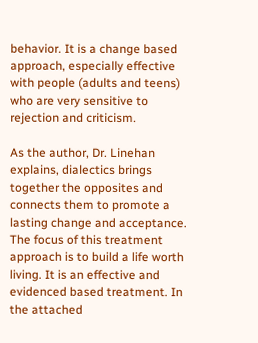behavior. It is a change based approach, especially effective with people (adults and teens) who are very sensitive to rejection and criticism.

As the author, Dr. Linehan explains, dialectics brings together the opposites and connects them to promote a lasting change and acceptance. The focus of this treatment approach is to build a life worth living. It is an effective and evidenced based treatment. In the attached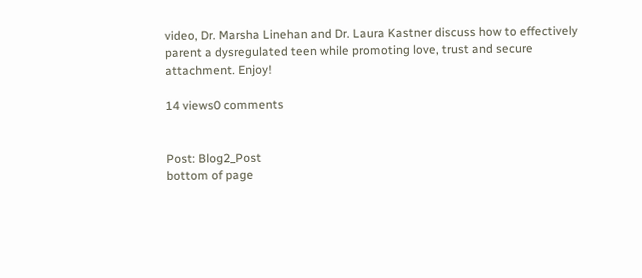video, Dr. Marsha Linehan and Dr. Laura Kastner discuss how to effectively parent a dysregulated teen while promoting love, trust and secure attachment. Enjoy!

14 views0 comments


Post: Blog2_Post
bottom of page